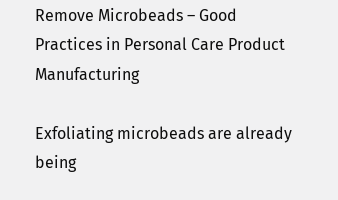Remove Microbeads – Good Practices in Personal Care Product Manufacturing

Exfoliating microbeads are already being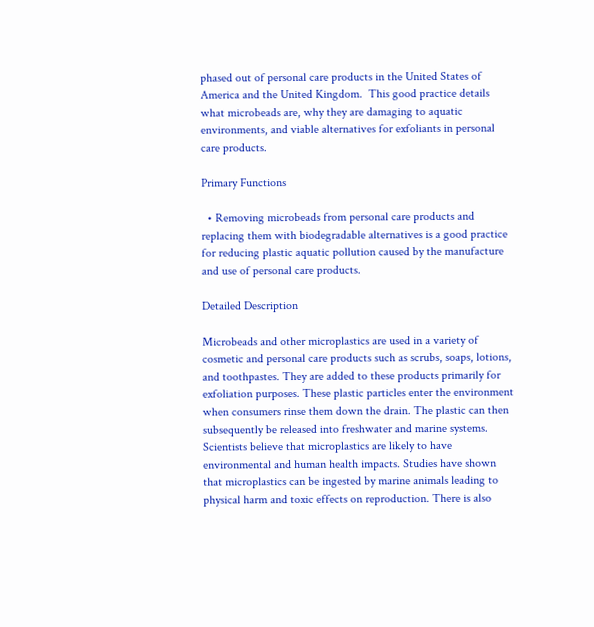phased out of personal care products in the United States of America and the United Kingdom.  This good practice details what microbeads are, why they are damaging to aquatic environments, and viable alternatives for exfoliants in personal care products.

Primary Functions

  • Removing microbeads from personal care products and replacing them with biodegradable alternatives is a good practice for reducing plastic aquatic pollution caused by the manufacture and use of personal care products.

Detailed Description

Microbeads and other microplastics are used in a variety of cosmetic and personal care products such as scrubs, soaps, lotions, and toothpastes. They are added to these products primarily for exfoliation purposes. These plastic particles enter the environment when consumers rinse them down the drain. The plastic can then subsequently be released into freshwater and marine systems.  Scientists believe that microplastics are likely to have environmental and human health impacts. Studies have shown that microplastics can be ingested by marine animals leading to physical harm and toxic effects on reproduction. There is also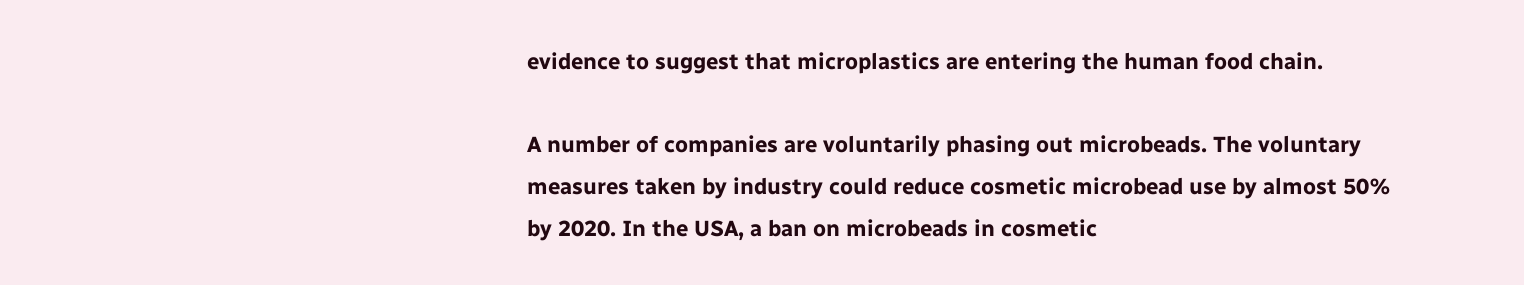evidence to suggest that microplastics are entering the human food chain.

A number of companies are voluntarily phasing out microbeads. The voluntary measures taken by industry could reduce cosmetic microbead use by almost 50% by 2020. In the USA, a ban on microbeads in cosmetic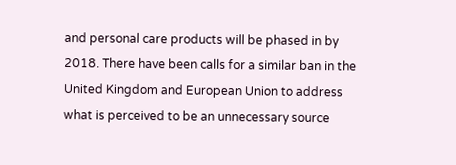and personal care products will be phased in by 2018. There have been calls for a similar ban in the United Kingdom and European Union to address what is perceived to be an unnecessary source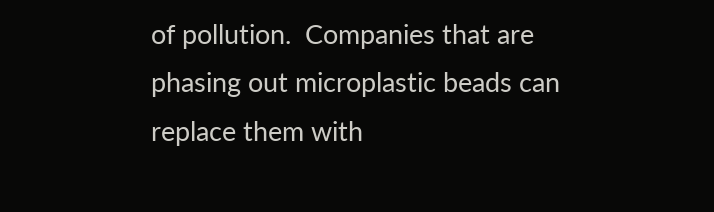of pollution.  Companies that are phasing out microplastic beads can replace them with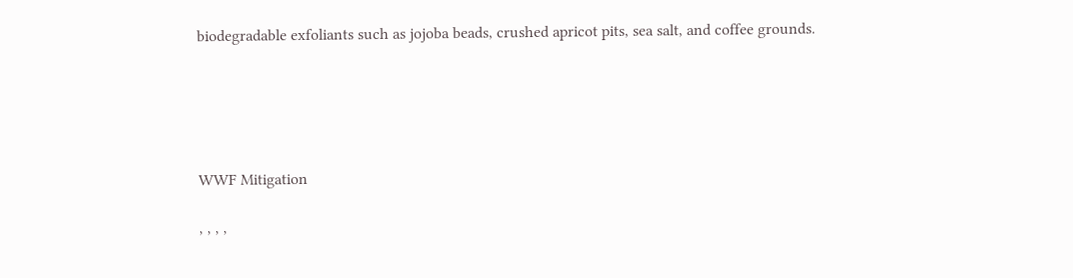biodegradable exfoliants such as jojoba beads, crushed apricot pits, sea salt, and coffee grounds.





WWF Mitigation

, , , ,